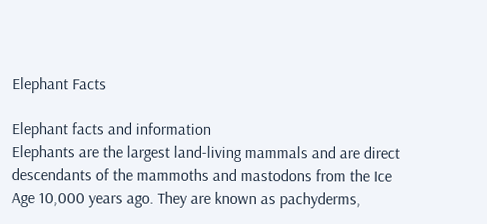Elephant Facts

Elephant facts and information
Elephants are the largest land-living mammals and are direct descendants of the mammoths and mastodons from the Ice Age 10,000 years ago. They are known as pachyderms,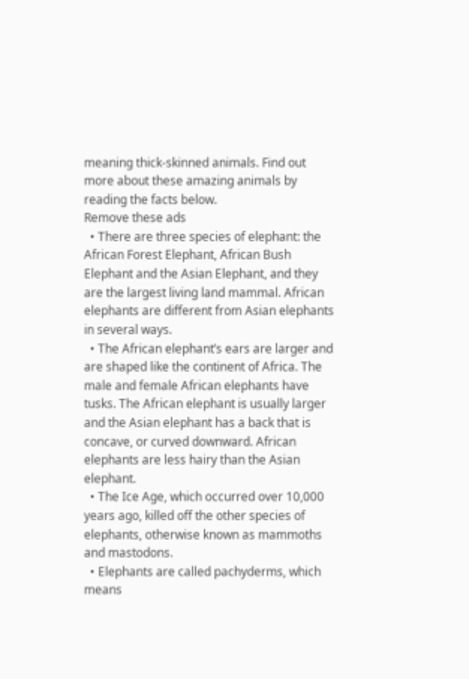meaning thick-skinned animals. Find out more about these amazing animals by reading the facts below.
Remove these ads
  • There are three species of elephant: the African Forest Elephant, African Bush Elephant and the Asian Elephant, and they are the largest living land mammal. African elephants are different from Asian elephants in several ways.
  • The African elephant’s ears are larger and are shaped like the continent of Africa. The male and female African elephants have tusks. The African elephant is usually larger and the Asian elephant has a back that is concave, or curved downward. African elephants are less hairy than the Asian elephant.
  • The Ice Age, which occurred over 10,000 years ago, killed off the other species of elephants, otherwise known as mammoths and mastodons.
  • Elephants are called pachyderms, which means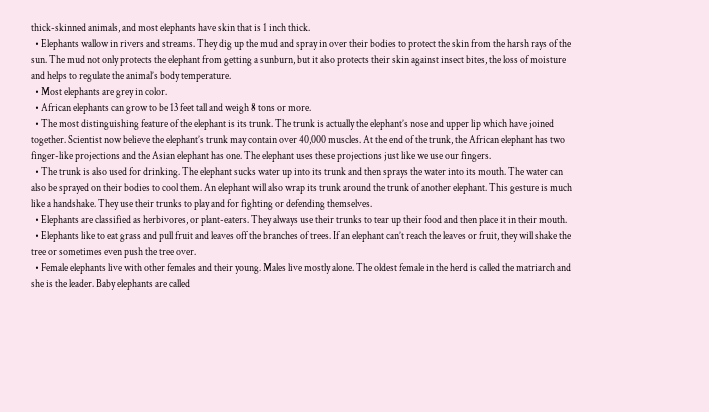thick-skinned animals, and most elephants have skin that is 1 inch thick.
  • Elephants wallow in rivers and streams. They dig up the mud and spray in over their bodies to protect the skin from the harsh rays of the sun. The mud not only protects the elephant from getting a sunburn, but it also protects their skin against insect bites, the loss of moisture and helps to regulate the animal’s body temperature.
  • Most elephants are grey in color.
  • African elephants can grow to be 13 feet tall and weigh 8 tons or more.
  • The most distinguishing feature of the elephant is its trunk. The trunk is actually the elephant’s nose and upper lip which have joined together. Scientist now believe the elephant’s trunk may contain over 40,000 muscles. At the end of the trunk, the African elephant has two finger-like projections and the Asian elephant has one. The elephant uses these projections just like we use our fingers.
  • The trunk is also used for drinking. The elephant sucks water up into its trunk and then sprays the water into its mouth. The water can also be sprayed on their bodies to cool them. An elephant will also wrap its trunk around the trunk of another elephant. This gesture is much like a handshake. They use their trunks to play and for fighting or defending themselves.
  • Elephants are classified as herbivores, or plant-eaters. They always use their trunks to tear up their food and then place it in their mouth.
  • Elephants like to eat grass and pull fruit and leaves off the branches of trees. If an elephant can’t reach the leaves or fruit, they will shake the tree or sometimes even push the tree over.
  • Female elephants live with other females and their young. Males live mostly alone. The oldest female in the herd is called the matriarch and she is the leader. Baby elephants are called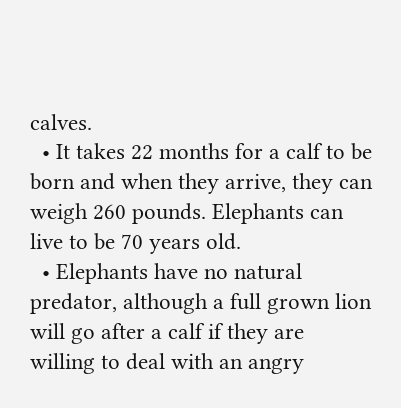calves.
  • It takes 22 months for a calf to be born and when they arrive, they can weigh 260 pounds. Elephants can live to be 70 years old.
  • Elephants have no natural predator, although a full grown lion will go after a calf if they are willing to deal with an angry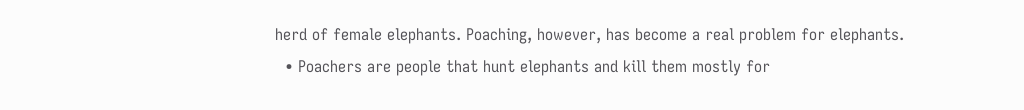herd of female elephants. Poaching, however, has become a real problem for elephants.
  • Poachers are people that hunt elephants and kill them mostly for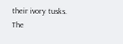their ivory tusks. The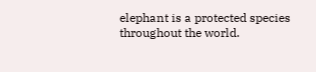elephant is a protected species throughout the world.